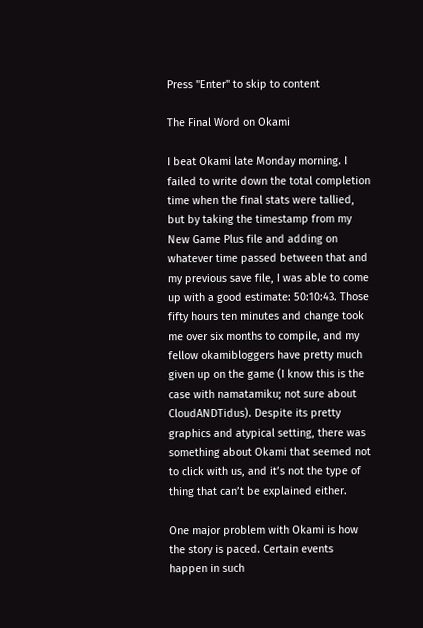Press "Enter" to skip to content

The Final Word on Okami

I beat Okami late Monday morning. I failed to write down the total completion time when the final stats were tallied, but by taking the timestamp from my New Game Plus file and adding on whatever time passed between that and my previous save file, I was able to come up with a good estimate: 50:10:43. Those fifty hours ten minutes and change took me over six months to compile, and my fellow okamibloggers have pretty much given up on the game (I know this is the case with namatamiku; not sure about CloudANDTidus). Despite its pretty graphics and atypical setting, there was something about Okami that seemed not to click with us, and it’s not the type of thing that can’t be explained either.

One major problem with Okami is how the story is paced. Certain events happen in such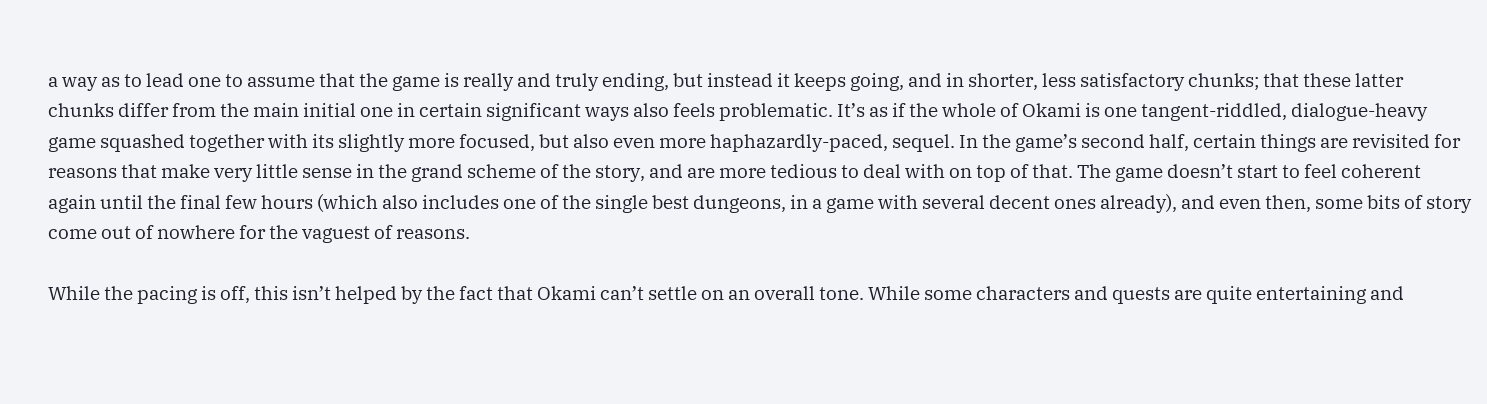a way as to lead one to assume that the game is really and truly ending, but instead it keeps going, and in shorter, less satisfactory chunks; that these latter chunks differ from the main initial one in certain significant ways also feels problematic. It’s as if the whole of Okami is one tangent-riddled, dialogue-heavy game squashed together with its slightly more focused, but also even more haphazardly-paced, sequel. In the game’s second half, certain things are revisited for reasons that make very little sense in the grand scheme of the story, and are more tedious to deal with on top of that. The game doesn’t start to feel coherent again until the final few hours (which also includes one of the single best dungeons, in a game with several decent ones already), and even then, some bits of story come out of nowhere for the vaguest of reasons.

While the pacing is off, this isn’t helped by the fact that Okami can’t settle on an overall tone. While some characters and quests are quite entertaining and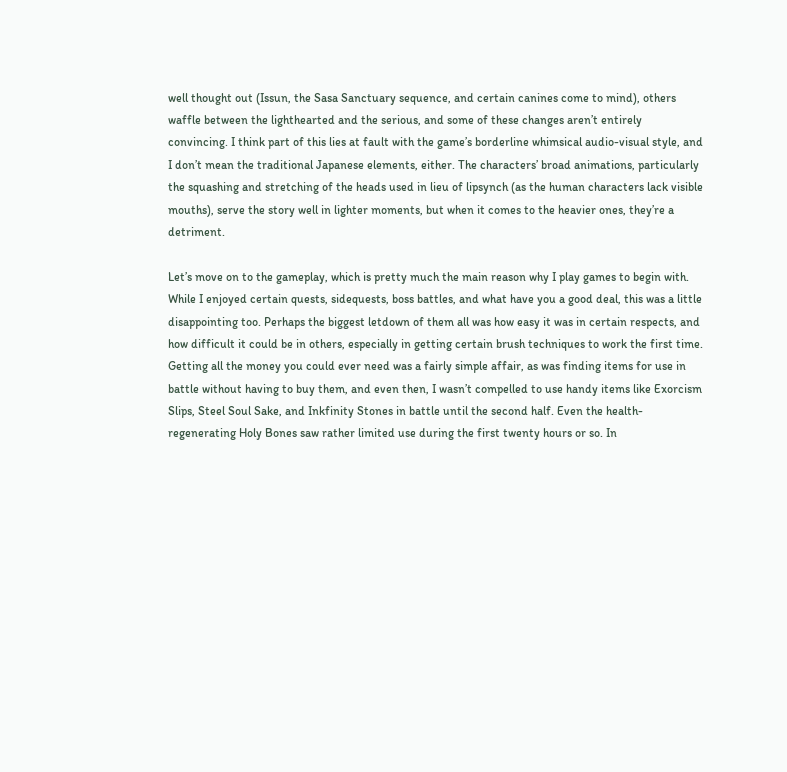well thought out (Issun, the Sasa Sanctuary sequence, and certain canines come to mind), others waffle between the lighthearted and the serious, and some of these changes aren’t entirely convincing. I think part of this lies at fault with the game’s borderline whimsical audio-visual style, and I don’t mean the traditional Japanese elements, either. The characters’ broad animations, particularly the squashing and stretching of the heads used in lieu of lipsynch (as the human characters lack visible mouths), serve the story well in lighter moments, but when it comes to the heavier ones, they’re a detriment.

Let’s move on to the gameplay, which is pretty much the main reason why I play games to begin with. While I enjoyed certain quests, sidequests, boss battles, and what have you a good deal, this was a little disappointing too. Perhaps the biggest letdown of them all was how easy it was in certain respects, and how difficult it could be in others, especially in getting certain brush techniques to work the first time. Getting all the money you could ever need was a fairly simple affair, as was finding items for use in battle without having to buy them, and even then, I wasn’t compelled to use handy items like Exorcism Slips, Steel Soul Sake, and Inkfinity Stones in battle until the second half. Even the health-regenerating Holy Bones saw rather limited use during the first twenty hours or so. In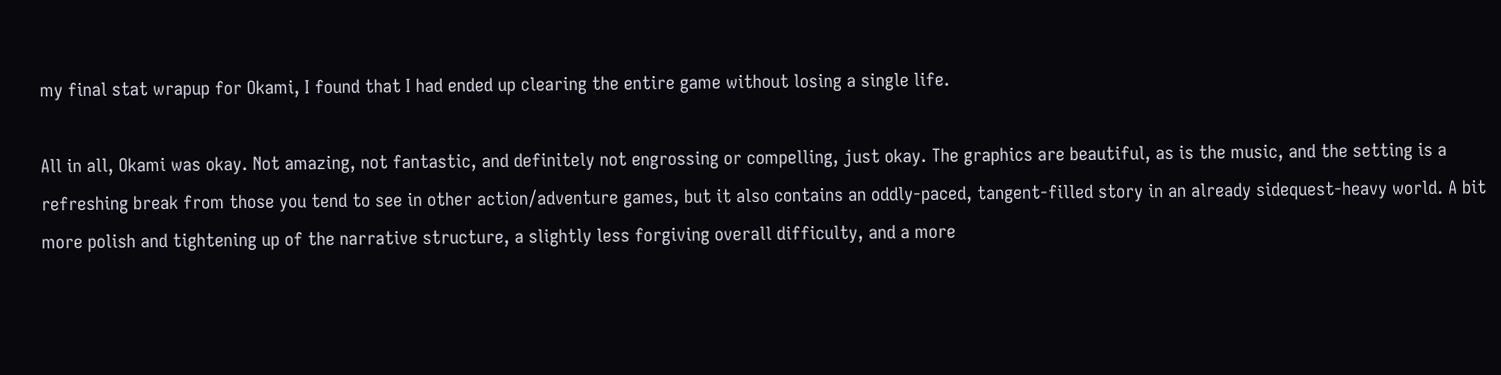my final stat wrapup for Okami, I found that I had ended up clearing the entire game without losing a single life.

All in all, Okami was okay. Not amazing, not fantastic, and definitely not engrossing or compelling, just okay. The graphics are beautiful, as is the music, and the setting is a refreshing break from those you tend to see in other action/adventure games, but it also contains an oddly-paced, tangent-filled story in an already sidequest-heavy world. A bit more polish and tightening up of the narrative structure, a slightly less forgiving overall difficulty, and a more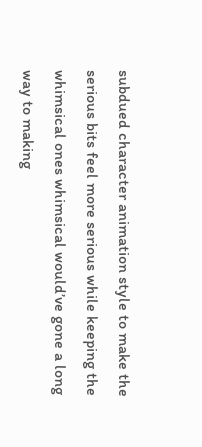subdued character animation style to make the serious bits feel more serious while keeping the whimsical ones whimsical would’ve gone a long way to making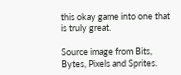this okay game into one that is truly great.

Source image from Bits, Bytes, Pixels and Sprites.